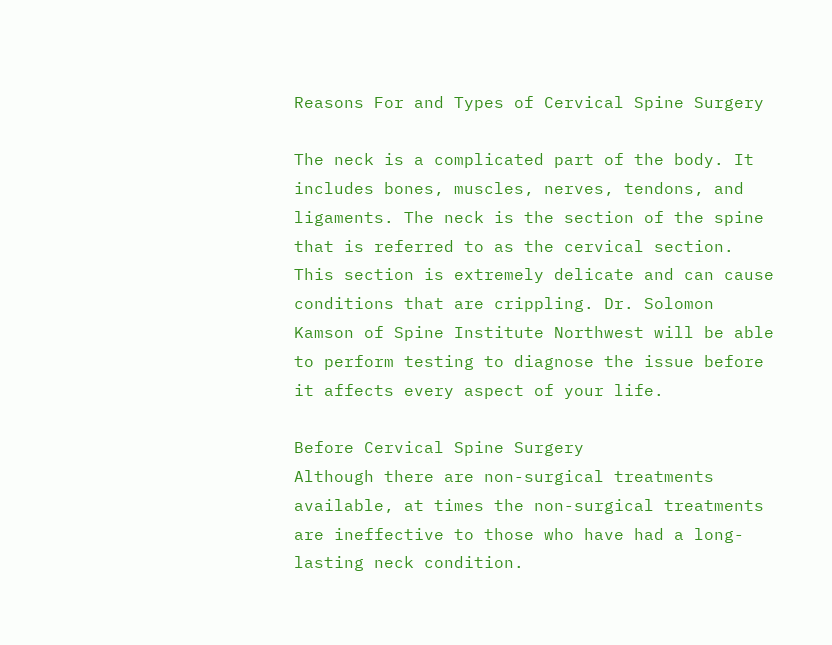Reasons For and Types of Cervical Spine Surgery

The neck is a complicated part of the body. It includes bones, muscles, nerves, tendons, and ligaments. The neck is the section of the spine that is referred to as the cervical section. This section is extremely delicate and can cause conditions that are crippling. Dr. Solomon Kamson of Spine Institute Northwest will be able to perform testing to diagnose the issue before it affects every aspect of your life.

Before Cervical Spine Surgery
Although there are non-surgical treatments available, at times the non-surgical treatments are ineffective to those who have had a long-lasting neck condition.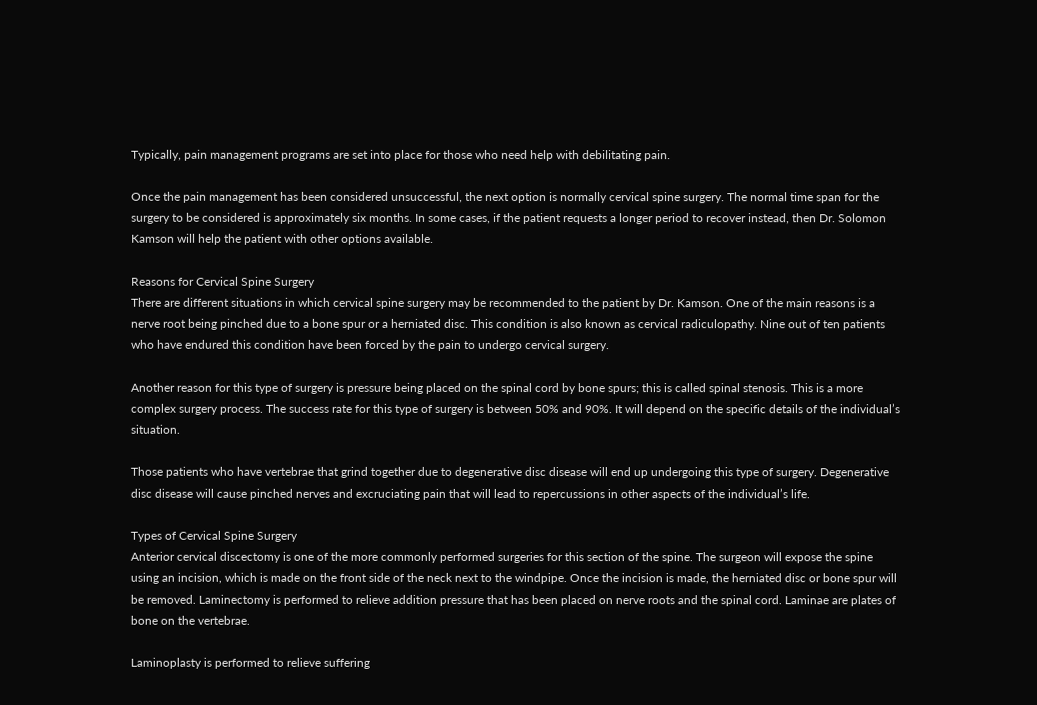Typically, pain management programs are set into place for those who need help with debilitating pain.

Once the pain management has been considered unsuccessful, the next option is normally cervical spine surgery. The normal time span for the surgery to be considered is approximately six months. In some cases, if the patient requests a longer period to recover instead, then Dr. Solomon Kamson will help the patient with other options available.

Reasons for Cervical Spine Surgery
There are different situations in which cervical spine surgery may be recommended to the patient by Dr. Kamson. One of the main reasons is a nerve root being pinched due to a bone spur or a herniated disc. This condition is also known as cervical radiculopathy. Nine out of ten patients who have endured this condition have been forced by the pain to undergo cervical surgery.

Another reason for this type of surgery is pressure being placed on the spinal cord by bone spurs; this is called spinal stenosis. This is a more complex surgery process. The success rate for this type of surgery is between 50% and 90%. It will depend on the specific details of the individual’s situation.

Those patients who have vertebrae that grind together due to degenerative disc disease will end up undergoing this type of surgery. Degenerative disc disease will cause pinched nerves and excruciating pain that will lead to repercussions in other aspects of the individual’s life.

Types of Cervical Spine Surgery
Anterior cervical discectomy is one of the more commonly performed surgeries for this section of the spine. The surgeon will expose the spine using an incision, which is made on the front side of the neck next to the windpipe. Once the incision is made, the herniated disc or bone spur will be removed. Laminectomy is performed to relieve addition pressure that has been placed on nerve roots and the spinal cord. Laminae are plates of bone on the vertebrae.

Laminoplasty is performed to relieve suffering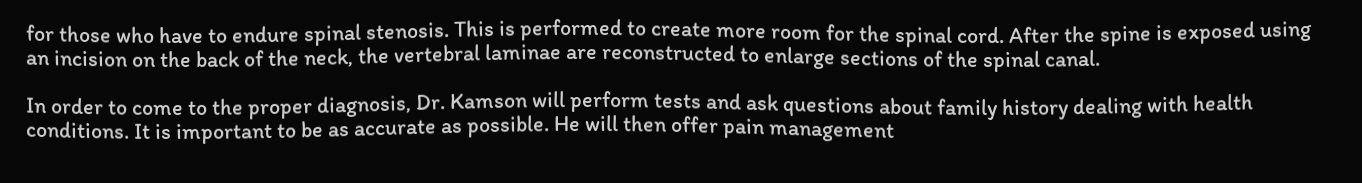for those who have to endure spinal stenosis. This is performed to create more room for the spinal cord. After the spine is exposed using an incision on the back of the neck, the vertebral laminae are reconstructed to enlarge sections of the spinal canal.

In order to come to the proper diagnosis, Dr. Kamson will perform tests and ask questions about family history dealing with health conditions. It is important to be as accurate as possible. He will then offer pain management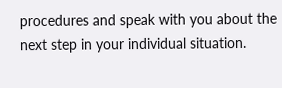procedures and speak with you about the next step in your individual situation.